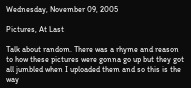Wednesday, November 09, 2005

Pictures, At Last

Talk about random. There was a rhyme and reason to how these pictures were gonna go up but they got all jumbled when I uploaded them and so this is the way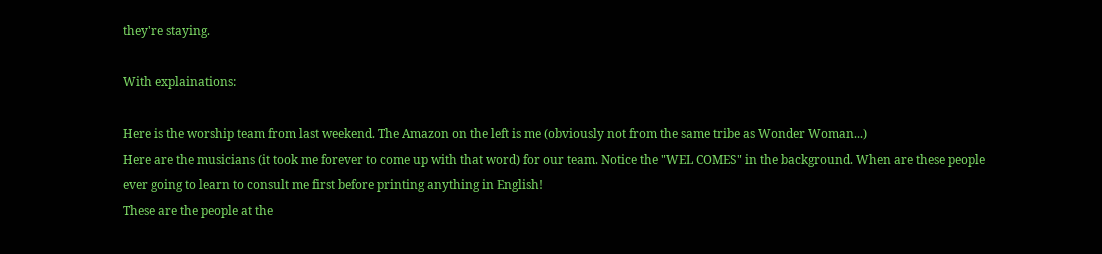they're staying.

With explainations:

Here is the worship team from last weekend. The Amazon on the left is me (obviously not from the same tribe as Wonder Woman...)
Here are the musicians (it took me forever to come up with that word) for our team. Notice the "WEL COMES" in the background. When are these people ever going to learn to consult me first before printing anything in English!
These are the people at the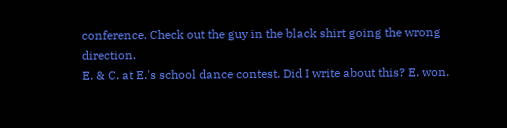conference. Check out the guy in the black shirt going the wrong direction.
E. & C. at E.'s school dance contest. Did I write about this? E. won.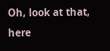Oh, look at that, here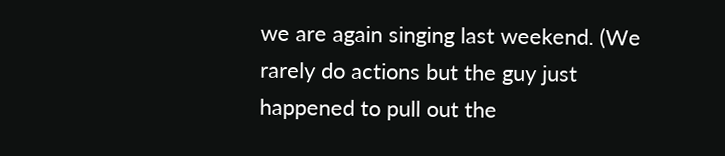we are again singing last weekend. (We rarely do actions but the guy just happened to pull out the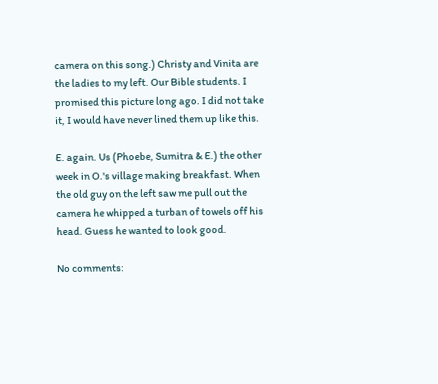camera on this song.) Christy and Vinita are the ladies to my left. Our Bible students. I promised this picture long ago. I did not take it, I would have never lined them up like this.

E. again. Us (Phoebe, Sumitra & E.) the other week in O.'s village making breakfast. When the old guy on the left saw me pull out the camera he whipped a turban of towels off his head. Guess he wanted to look good.

No comments: